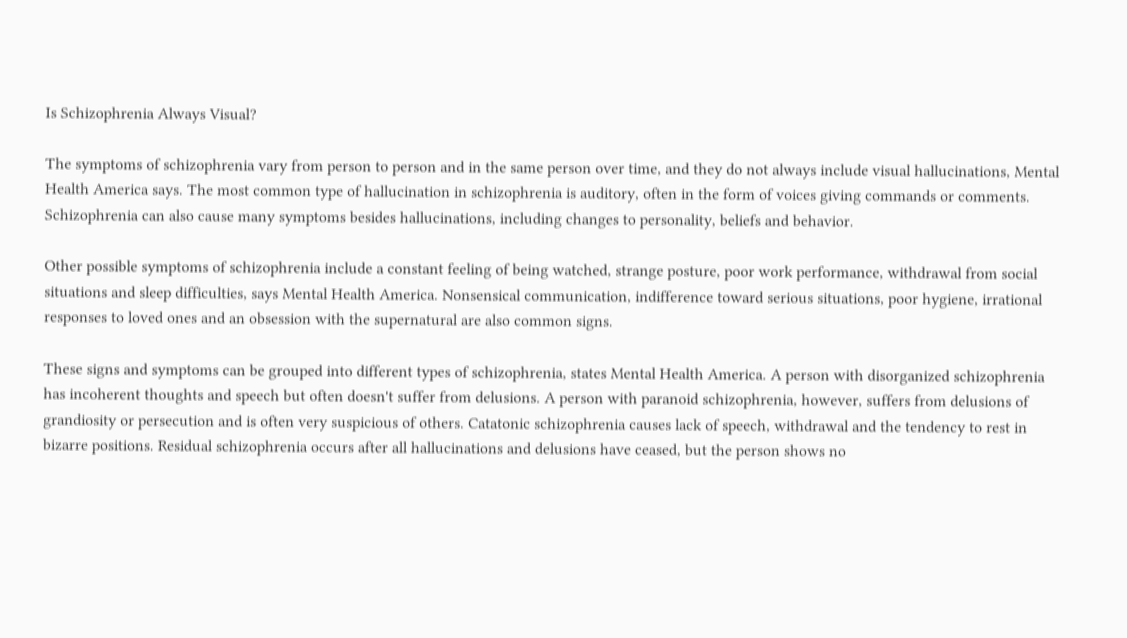Is Schizophrenia Always Visual?

The symptoms of schizophrenia vary from person to person and in the same person over time, and they do not always include visual hallucinations, Mental Health America says. The most common type of hallucination in schizophrenia is auditory, often in the form of voices giving commands or comments. Schizophrenia can also cause many symptoms besides hallucinations, including changes to personality, beliefs and behavior.

Other possible symptoms of schizophrenia include a constant feeling of being watched, strange posture, poor work performance, withdrawal from social situations and sleep difficulties, says Mental Health America. Nonsensical communication, indifference toward serious situations, poor hygiene, irrational responses to loved ones and an obsession with the supernatural are also common signs.

These signs and symptoms can be grouped into different types of schizophrenia, states Mental Health America. A person with disorganized schizophrenia has incoherent thoughts and speech but often doesn't suffer from delusions. A person with paranoid schizophrenia, however, suffers from delusions of grandiosity or persecution and is often very suspicious of others. Catatonic schizophrenia causes lack of speech, withdrawal and the tendency to rest in bizarre positions. Residual schizophrenia occurs after all hallucinations and delusions have ceased, but the person shows no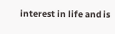interest in life and is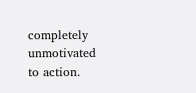completely unmotivated to action.